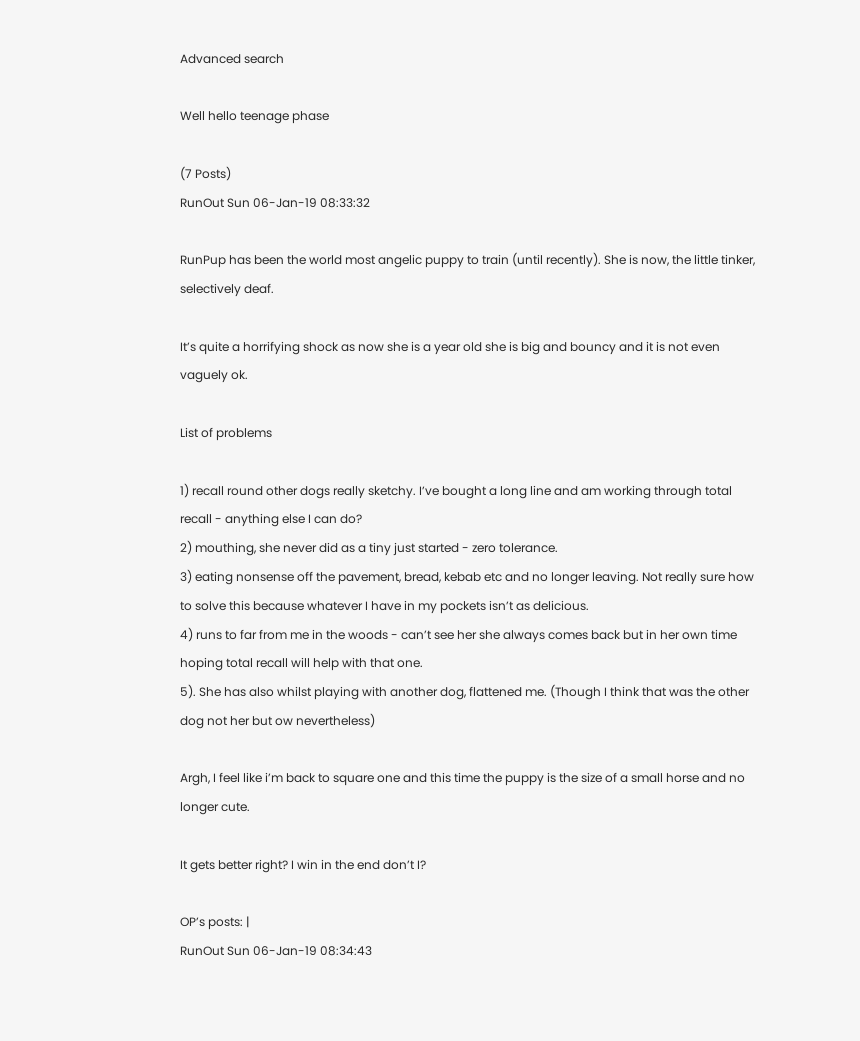Advanced search

Well hello teenage phase

(7 Posts)
RunOut Sun 06-Jan-19 08:33:32

RunPup has been the world most angelic puppy to train (until recently). She is now, the little tinker, selectively deaf.

It’s quite a horrifying shock as now she is a year old she is big and bouncy and it is not even vaguely ok.

List of problems

1) recall round other dogs really sketchy. I’ve bought a long line and am working through total recall - anything else I can do?
2) mouthing, she never did as a tiny just started - zero tolerance.
3) eating nonsense off the pavement, bread, kebab etc and no longer leaving. Not really sure how to solve this because whatever I have in my pockets isn’t as delicious.
4) runs to far from me in the woods - can’t see her she always comes back but in her own time hoping total recall will help with that one.
5). She has also whilst playing with another dog, flattened me. (Though I think that was the other dog not her but ow nevertheless)

Argh, I feel like i’m back to square one and this time the puppy is the size of a small horse and no longer cute.

It gets better right? I win in the end don’t I?

OP’s posts: |
RunOut Sun 06-Jan-19 08:34:43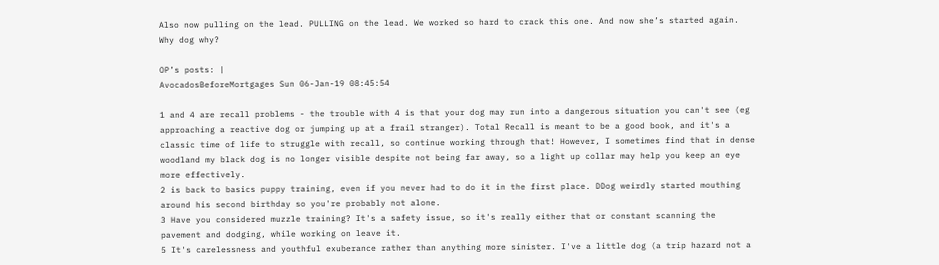Also now pulling on the lead. PULLING on the lead. We worked so hard to crack this one. And now she’s started again. Why dog why?

OP’s posts: |
AvocadosBeforeMortgages Sun 06-Jan-19 08:45:54

1 and 4 are recall problems - the trouble with 4 is that your dog may run into a dangerous situation you can't see (eg approaching a reactive dog or jumping up at a frail stranger). Total Recall is meant to be a good book, and it's a classic time of life to struggle with recall, so continue working through that! However, I sometimes find that in dense woodland my black dog is no longer visible despite not being far away, so a light up collar may help you keep an eye more effectively.
2 is back to basics puppy training, even if you never had to do it in the first place. DDog weirdly started mouthing around his second birthday so you're probably not alone.
3 Have you considered muzzle training? It's a safety issue, so it's really either that or constant scanning the pavement and dodging, while working on leave it.
5 It's carelessness and youthful exuberance rather than anything more sinister. I've a little dog (a trip hazard not a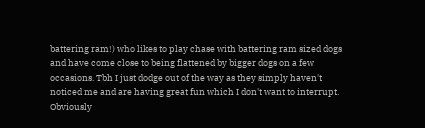battering ram!) who likes to play chase with battering ram sized dogs and have come close to being flattened by bigger dogs on a few occasions. Tbh I just dodge out of the way as they simply haven't noticed me and are having great fun which I don't want to interrupt. Obviously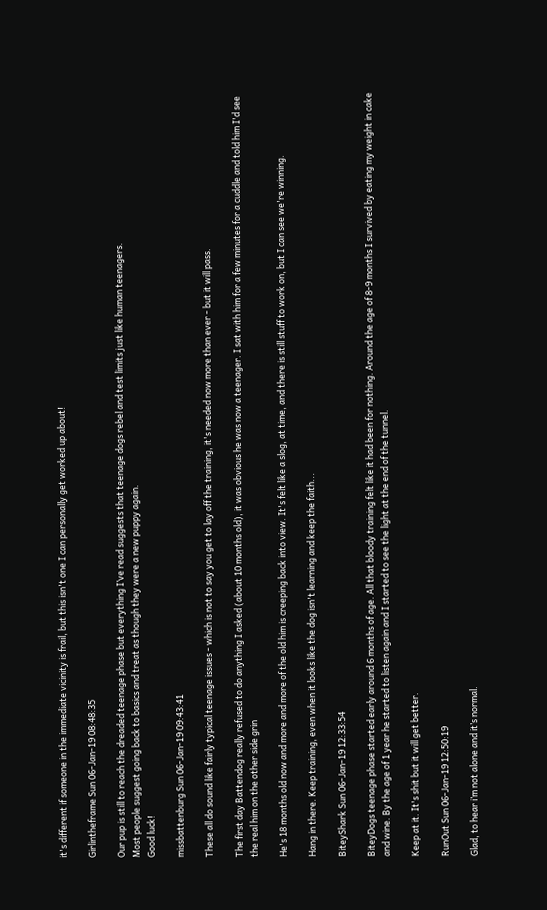it's different if someone in the immediate vicinity is frail, but this isn't one I can personally get worked up about!

Girlintheframe Sun 06-Jan-19 08:48:35

Our pup is still to reach the dreaded teenage phase but everything I’ve read suggests that teenage dogs rebel and test limits just like human teenagers.
Most people suggest going back to basics and treat as though they were a new puppy again.
Good luck!

missbattenburg Sun 06-Jan-19 09:43:41

These all do sound like fairly typical teenage issues - which is not to say you get to lay off the training, it's needed now more than ever - but it will pass.

The first day Battendog really refused to do anything I asked (about 10 months old), it was obvious he was now a teenager. I sat with him for a few minutes for a cuddle and told him I'd see the real him on the other side grin

He's 18 months old now and more and more of the old him is creeping back into view. It's felt like a slog, at time, and there is still stuff to work on, but I can see we're winning.

Hang in there. Keep training, even when it looks like the dog isn't learning and keep the faith...

BiteyShark Sun 06-Jan-19 12:33:54

BiteyDogs teenage phase started early around 6 months of age. All that bloody training felt like it had been for nothing. Around the age of 8-9 months I survived by eating my weight in cake and wine. By the age of 1 year he started to listen again and I started to see the light at the end of the tunnel.

Keep at it. It's shit but it will get better.

RunOut Sun 06-Jan-19 12:50:19

Glad, to hear i’m not alone and it’s normal.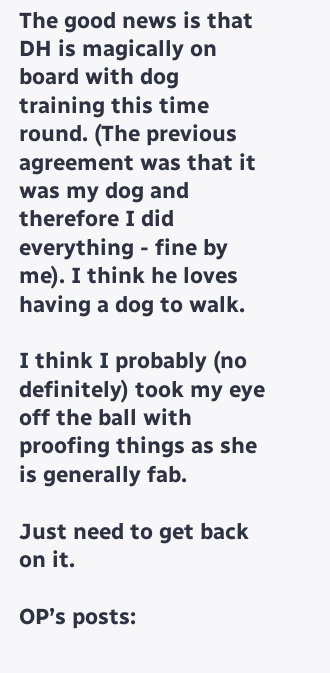The good news is that DH is magically on board with dog training this time round. (The previous agreement was that it was my dog and therefore I did everything - fine by me). I think he loves having a dog to walk.

I think I probably (no definitely) took my eye off the ball with proofing things as she is generally fab.

Just need to get back on it.

OP’s posts: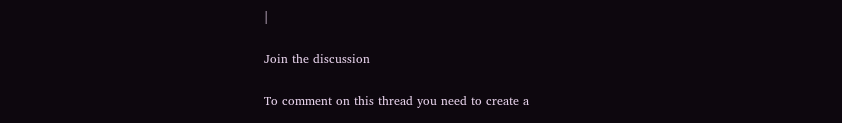|

Join the discussion

To comment on this thread you need to create a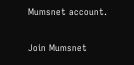Mumsnet account.

Join Mumsnet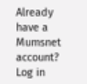Already have a Mumsnet account? Log in